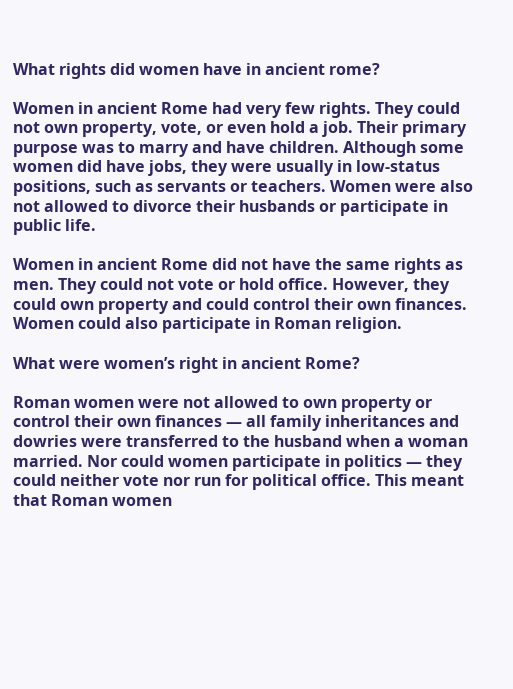What rights did women have in ancient rome?

Women in ancient Rome had very few rights. They could not own property, vote, or even hold a job. Their primary purpose was to marry and have children. Although some women did have jobs, they were usually in low-status positions, such as servants or teachers. Women were also not allowed to divorce their husbands or participate in public life.

Women in ancient Rome did not have the same rights as men. They could not vote or hold office. However, they could own property and could control their own finances. Women could also participate in Roman religion.

What were women’s right in ancient Rome?

Roman women were not allowed to own property or control their own finances — all family inheritances and dowries were transferred to the husband when a woman married. Nor could women participate in politics — they could neither vote nor run for political office. This meant that Roman women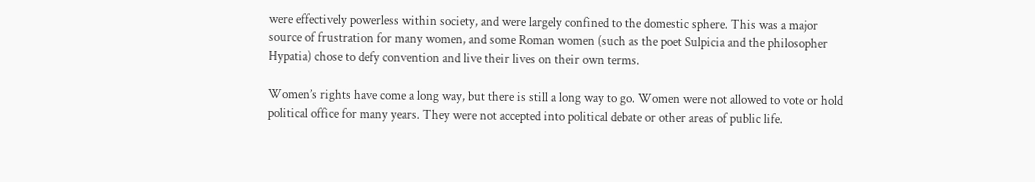were effectively powerless within society, and were largely confined to the domestic sphere. This was a major source of frustration for many women, and some Roman women (such as the poet Sulpicia and the philosopher Hypatia) chose to defy convention and live their lives on their own terms.

Women’s rights have come a long way, but there is still a long way to go. Women were not allowed to vote or hold political office for many years. They were not accepted into political debate or other areas of public life.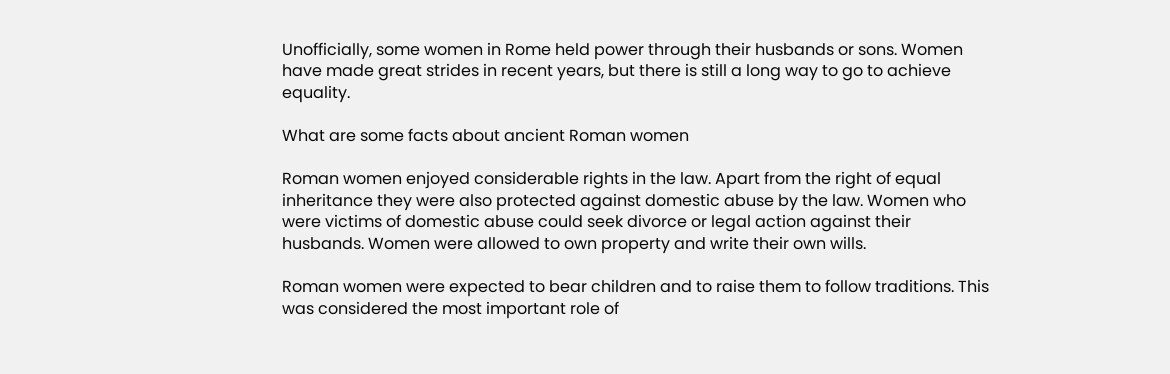Unofficially, some women in Rome held power through their husbands or sons. Women have made great strides in recent years, but there is still a long way to go to achieve equality.

What are some facts about ancient Roman women

Roman women enjoyed considerable rights in the law. Apart from the right of equal inheritance they were also protected against domestic abuse by the law. Women who were victims of domestic abuse could seek divorce or legal action against their husbands. Women were allowed to own property and write their own wills.

Roman women were expected to bear children and to raise them to follow traditions. This was considered the most important role of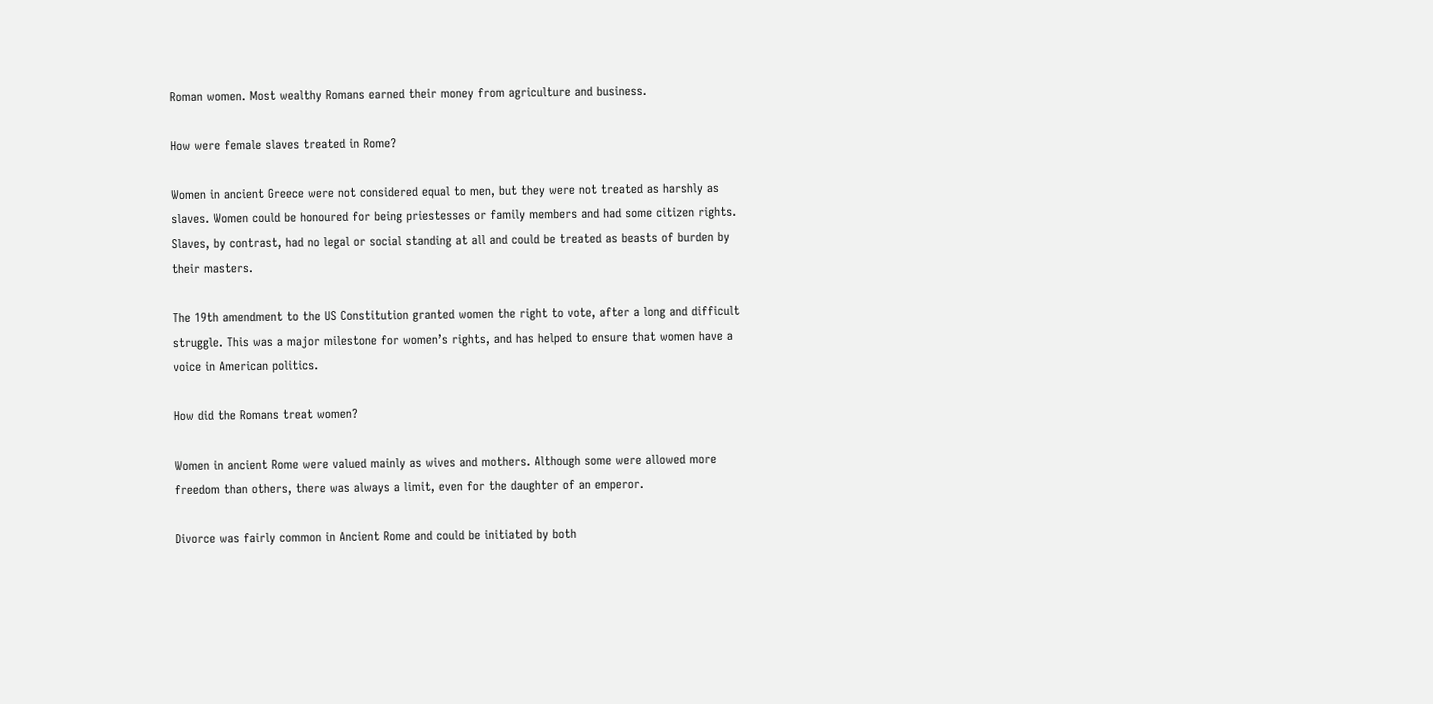Roman women. Most wealthy Romans earned their money from agriculture and business.

How were female slaves treated in Rome?

Women in ancient Greece were not considered equal to men, but they were not treated as harshly as slaves. Women could be honoured for being priestesses or family members and had some citizen rights. Slaves, by contrast, had no legal or social standing at all and could be treated as beasts of burden by their masters.

The 19th amendment to the US Constitution granted women the right to vote, after a long and difficult struggle. This was a major milestone for women’s rights, and has helped to ensure that women have a voice in American politics.

How did the Romans treat women?

Women in ancient Rome were valued mainly as wives and mothers. Although some were allowed more freedom than others, there was always a limit, even for the daughter of an emperor.

Divorce was fairly common in Ancient Rome and could be initiated by both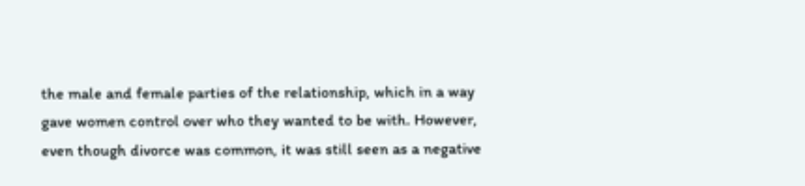the male and female parties of the relationship, which in a way gave women control over who they wanted to be with. However, even though divorce was common, it was still seen as a negative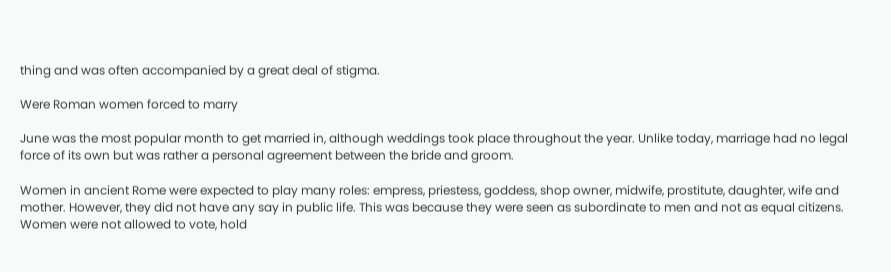thing and was often accompanied by a great deal of stigma.

Were Roman women forced to marry

June was the most popular month to get married in, although weddings took place throughout the year. Unlike today, marriage had no legal force of its own but was rather a personal agreement between the bride and groom.

Women in ancient Rome were expected to play many roles: empress, priestess, goddess, shop owner, midwife, prostitute, daughter, wife and mother. However, they did not have any say in public life. This was because they were seen as subordinate to men and not as equal citizens. Women were not allowed to vote, hold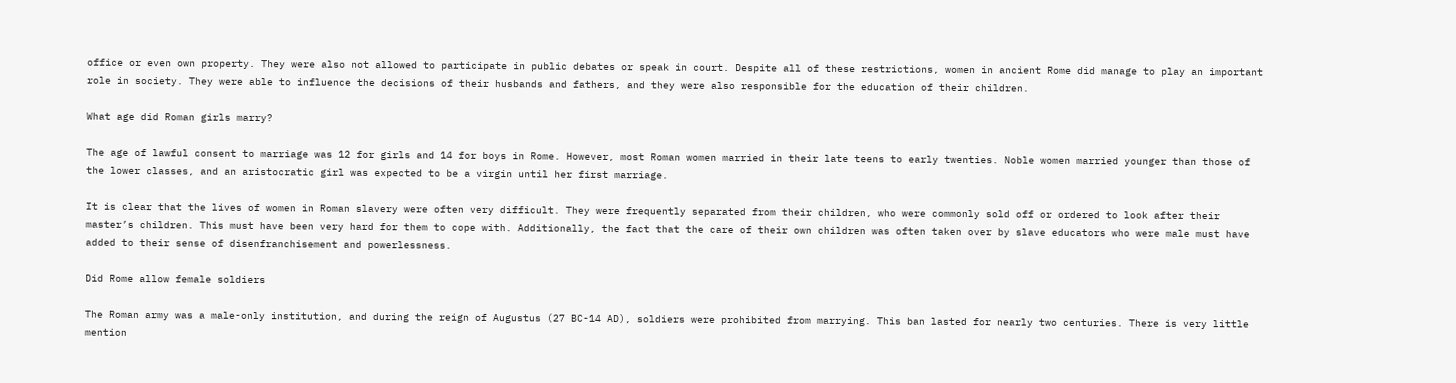office or even own property. They were also not allowed to participate in public debates or speak in court. Despite all of these restrictions, women in ancient Rome did manage to play an important role in society. They were able to influence the decisions of their husbands and fathers, and they were also responsible for the education of their children.

What age did Roman girls marry?

The age of lawful consent to marriage was 12 for girls and 14 for boys in Rome. However, most Roman women married in their late teens to early twenties. Noble women married younger than those of the lower classes, and an aristocratic girl was expected to be a virgin until her first marriage.

It is clear that the lives of women in Roman slavery were often very difficult. They were frequently separated from their children, who were commonly sold off or ordered to look after their master’s children. This must have been very hard for them to cope with. Additionally, the fact that the care of their own children was often taken over by slave educators who were male must have added to their sense of disenfranchisement and powerlessness.

Did Rome allow female soldiers

The Roman army was a male-only institution, and during the reign of Augustus (27 BC-14 AD), soldiers were prohibited from marrying. This ban lasted for nearly two centuries. There is very little mention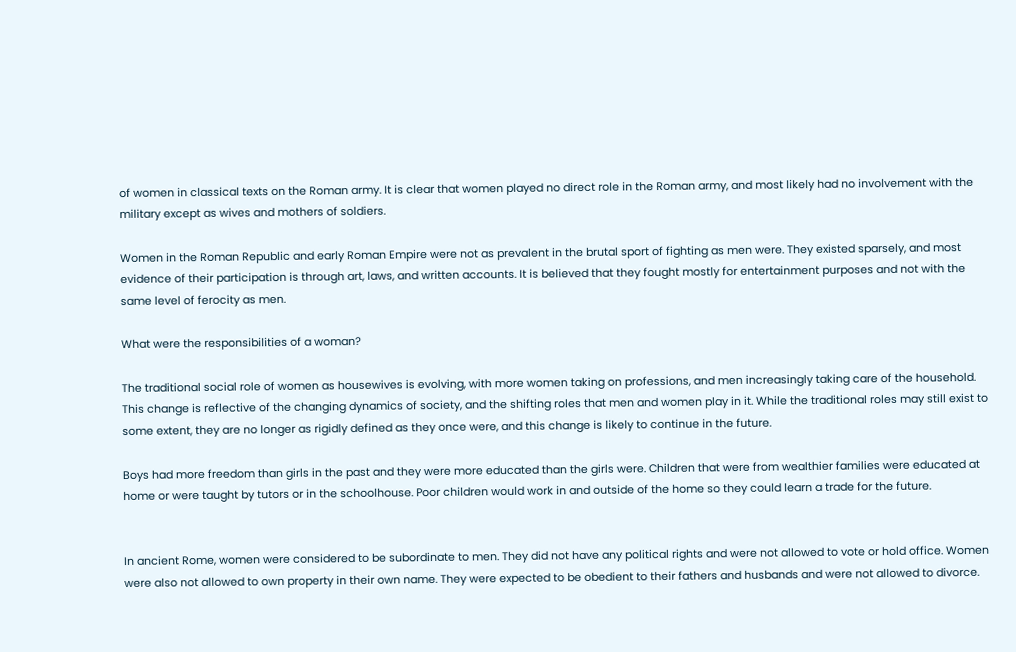of women in classical texts on the Roman army. It is clear that women played no direct role in the Roman army, and most likely had no involvement with the military except as wives and mothers of soldiers.

Women in the Roman Republic and early Roman Empire were not as prevalent in the brutal sport of fighting as men were. They existed sparsely, and most evidence of their participation is through art, laws, and written accounts. It is believed that they fought mostly for entertainment purposes and not with the same level of ferocity as men.

What were the responsibilities of a woman?

The traditional social role of women as housewives is evolving, with more women taking on professions, and men increasingly taking care of the household. This change is reflective of the changing dynamics of society, and the shifting roles that men and women play in it. While the traditional roles may still exist to some extent, they are no longer as rigidly defined as they once were, and this change is likely to continue in the future.

Boys had more freedom than girls in the past and they were more educated than the girls were. Children that were from wealthier families were educated at home or were taught by tutors or in the schoolhouse. Poor children would work in and outside of the home so they could learn a trade for the future.


In ancient Rome, women were considered to be subordinate to men. They did not have any political rights and were not allowed to vote or hold office. Women were also not allowed to own property in their own name. They were expected to be obedient to their fathers and husbands and were not allowed to divorce.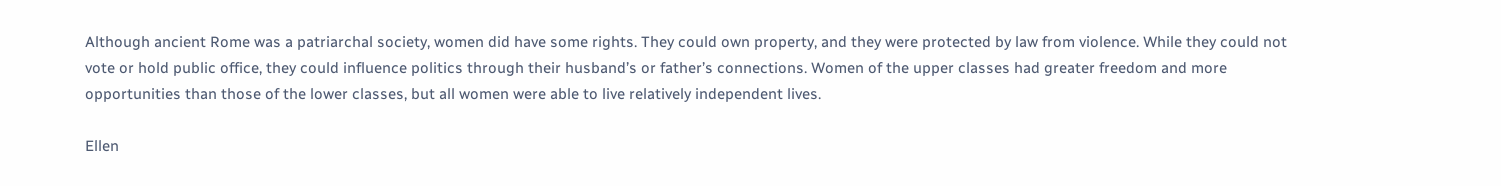Although ancient Rome was a patriarchal society, women did have some rights. They could own property, and they were protected by law from violence. While they could not vote or hold public office, they could influence politics through their husband’s or father’s connections. Women of the upper classes had greater freedom and more opportunities than those of the lower classes, but all women were able to live relatively independent lives.

Ellen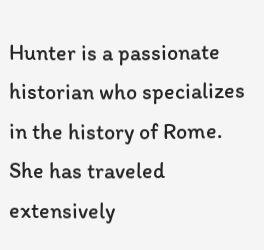Hunter is a passionate historian who specializes in the history of Rome. She has traveled extensively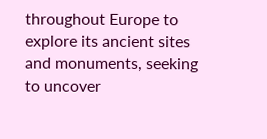throughout Europe to explore its ancient sites and monuments, seeking to uncover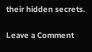their hidden secrets.

Leave a Comment